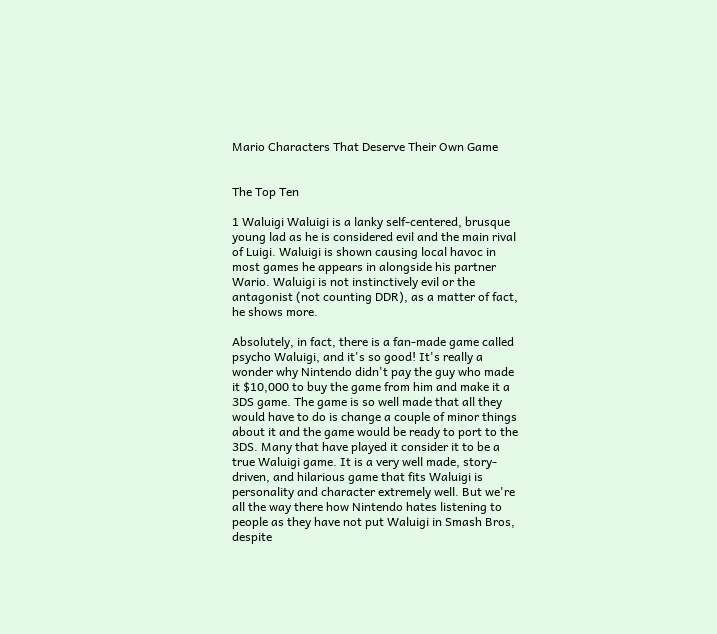Mario Characters That Deserve Their Own Game


The Top Ten

1 Waluigi Waluigi is a lanky self-centered, brusque young lad as he is considered evil and the main rival of Luigi. Waluigi is shown causing local havoc in most games he appears in alongside his partner Wario. Waluigi is not instinctively evil or the antagonist (not counting DDR), as a matter of fact, he shows more.

Absolutely, in fact, there is a fan-made game called psycho Waluigi, and it's so good! It's really a wonder why Nintendo didn't pay the guy who made it $10,000 to buy the game from him and make it a 3DS game. The game is so well made that all they would have to do is change a couple of minor things about it and the game would be ready to port to the 3DS. Many that have played it consider it to be a true Waluigi game. It is a very well made, story-driven, and hilarious game that fits Waluigi is personality and character extremely well. But we're all the way there how Nintendo hates listening to people as they have not put Waluigi in Smash Bros, despite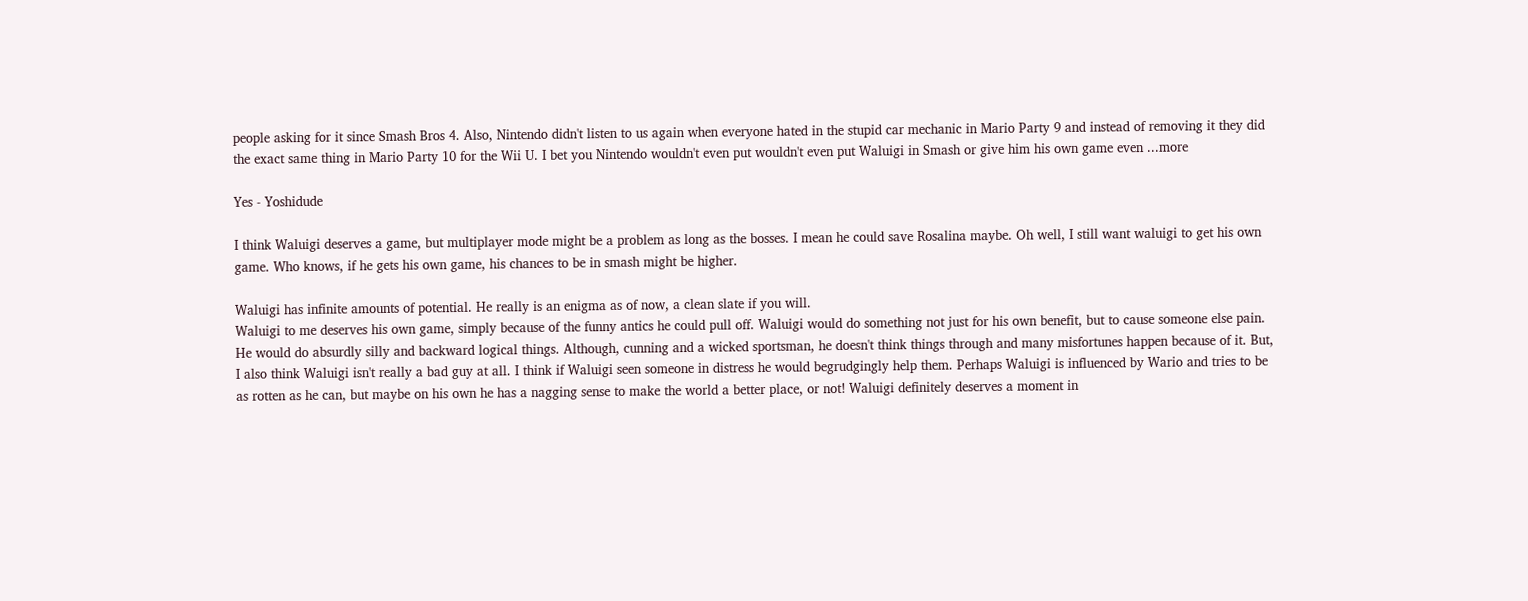people asking for it since Smash Bros 4. Also, Nintendo didn't listen to us again when everyone hated in the stupid car mechanic in Mario Party 9 and instead of removing it they did the exact same thing in Mario Party 10 for the Wii U. I bet you Nintendo wouldn't even put wouldn't even put Waluigi in Smash or give him his own game even ...more

Yes - Yoshidude

I think Waluigi deserves a game, but multiplayer mode might be a problem as long as the bosses. I mean he could save Rosalina maybe. Oh well, I still want waluigi to get his own game. Who knows, if he gets his own game, his chances to be in smash might be higher.

Waluigi has infinite amounts of potential. He really is an enigma as of now, a clean slate if you will.
Waluigi to me deserves his own game, simply because of the funny antics he could pull off. Waluigi would do something not just for his own benefit, but to cause someone else pain. He would do absurdly silly and backward logical things. Although, cunning and a wicked sportsman, he doesn't think things through and many misfortunes happen because of it. But, I also think Waluigi isn't really a bad guy at all. I think if Waluigi seen someone in distress he would begrudgingly help them. Perhaps Waluigi is influenced by Wario and tries to be as rotten as he can, but maybe on his own he has a nagging sense to make the world a better place, or not! Waluigi definitely deserves a moment in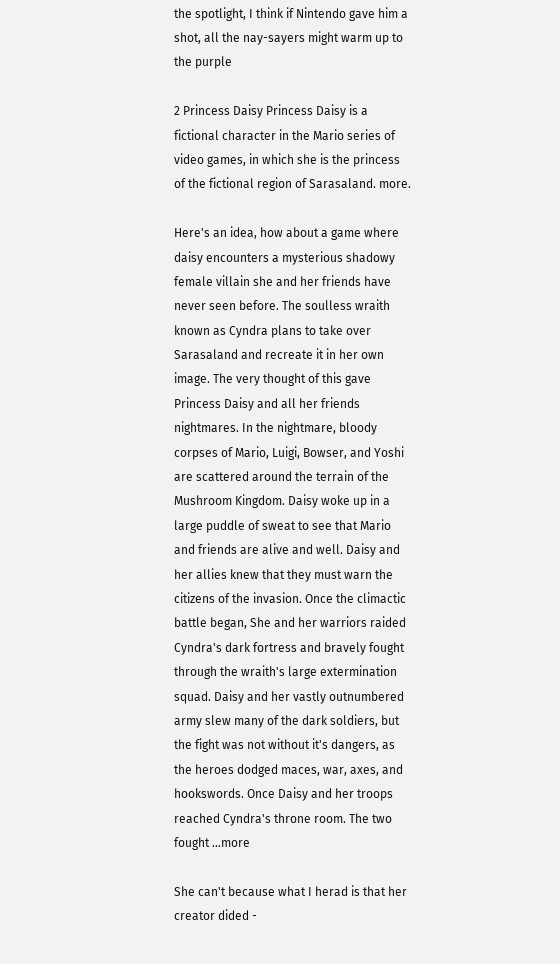the spotlight, I think if Nintendo gave him a shot, all the nay-sayers might warm up to the purple

2 Princess Daisy Princess Daisy is a fictional character in the Mario series of video games, in which she is the princess of the fictional region of Sarasaland. more.

Here's an idea, how about a game where daisy encounters a mysterious shadowy female villain she and her friends have never seen before. The soulless wraith known as Cyndra plans to take over Sarasaland and recreate it in her own image. The very thought of this gave Princess Daisy and all her friends nightmares. In the nightmare, bloody corpses of Mario, Luigi, Bowser, and Yoshi are scattered around the terrain of the Mushroom Kingdom. Daisy woke up in a large puddle of sweat to see that Mario and friends are alive and well. Daisy and her allies knew that they must warn the citizens of the invasion. Once the climactic battle began, She and her warriors raided Cyndra's dark fortress and bravely fought through the wraith's large extermination squad. Daisy and her vastly outnumbered army slew many of the dark soldiers, but the fight was not without it's dangers, as the heroes dodged maces, war, axes, and hookswords. Once Daisy and her troops reached Cyndra's throne room. The two fought ...more

She can't because what I herad is that her creator dided -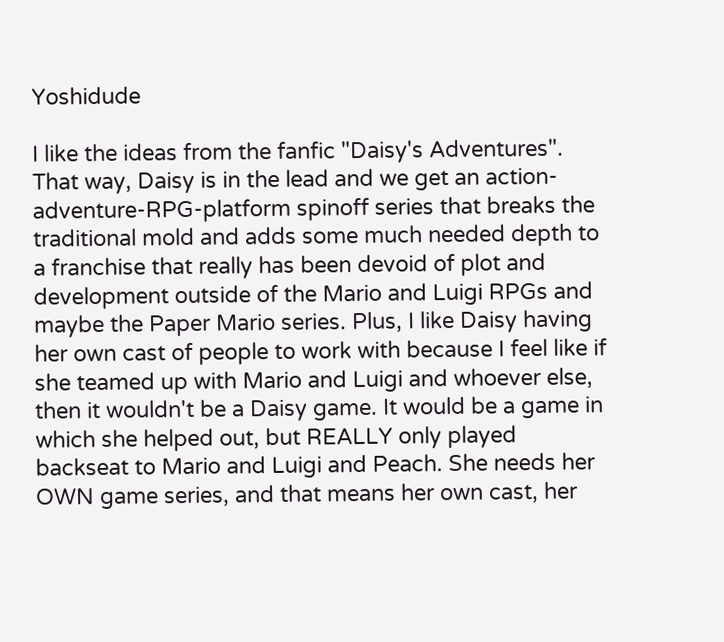Yoshidude

I like the ideas from the fanfic "Daisy's Adventures". That way, Daisy is in the lead and we get an action-adventure-RPG-platform spinoff series that breaks the traditional mold and adds some much needed depth to a franchise that really has been devoid of plot and development outside of the Mario and Luigi RPGs and maybe the Paper Mario series. Plus, I like Daisy having her own cast of people to work with because I feel like if she teamed up with Mario and Luigi and whoever else, then it wouldn't be a Daisy game. It would be a game in which she helped out, but REALLY only played backseat to Mario and Luigi and Peach. She needs her OWN game series, and that means her own cast, her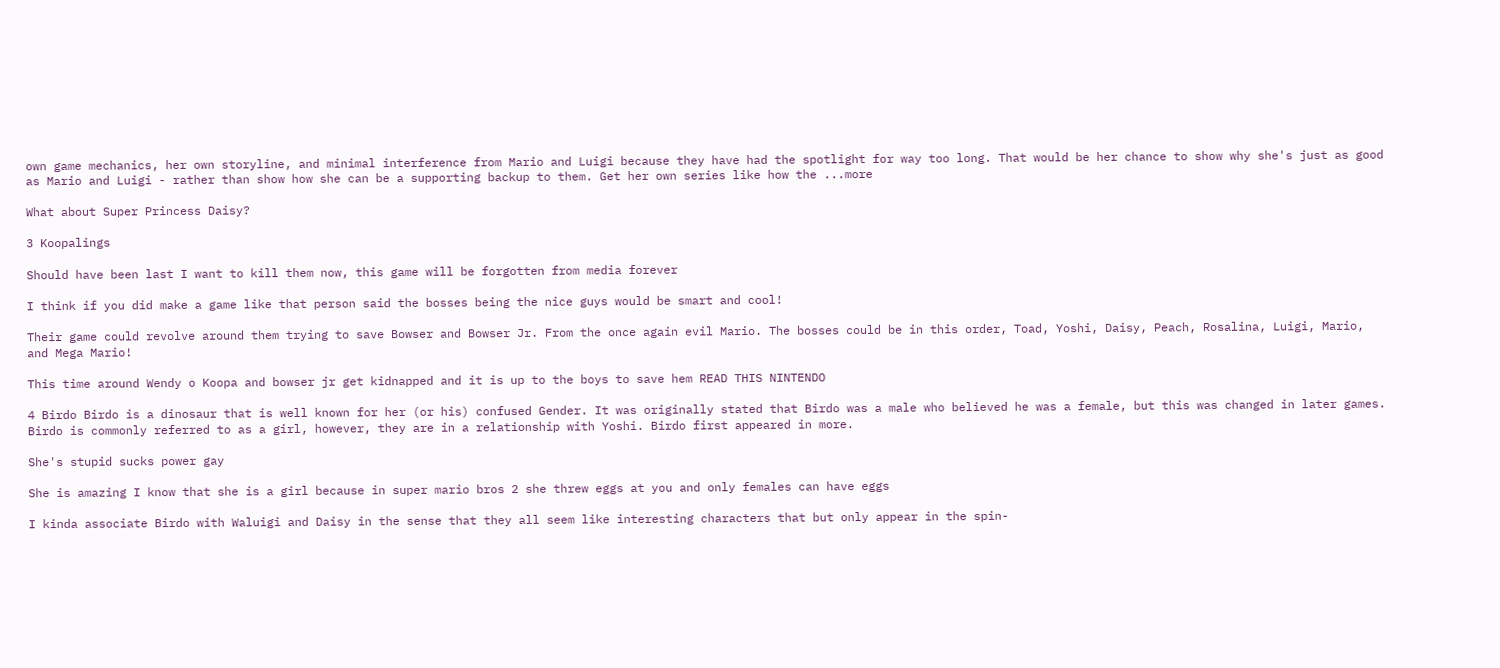own game mechanics, her own storyline, and minimal interference from Mario and Luigi because they have had the spotlight for way too long. That would be her chance to show why she's just as good as Mario and Luigi - rather than show how she can be a supporting backup to them. Get her own series like how the ...more

What about Super Princess Daisy?

3 Koopalings

Should have been last I want to kill them now, this game will be forgotten from media forever

I think if you did make a game like that person said the bosses being the nice guys would be smart and cool!

Their game could revolve around them trying to save Bowser and Bowser Jr. From the once again evil Mario. The bosses could be in this order, Toad, Yoshi, Daisy, Peach, Rosalina, Luigi, Mario, and Mega Mario!

This time around Wendy o Koopa and bowser jr get kidnapped and it is up to the boys to save hem READ THIS NINTENDO

4 Birdo Birdo is a dinosaur that is well known for her (or his) confused Gender. It was originally stated that Birdo was a male who believed he was a female, but this was changed in later games. Birdo is commonly referred to as a girl, however, they are in a relationship with Yoshi. Birdo first appeared in more.

She's stupid sucks power gay

She is amazing I know that she is a girl because in super mario bros 2 she threw eggs at you and only females can have eggs

I kinda associate Birdo with Waluigi and Daisy in the sense that they all seem like interesting characters that but only appear in the spin-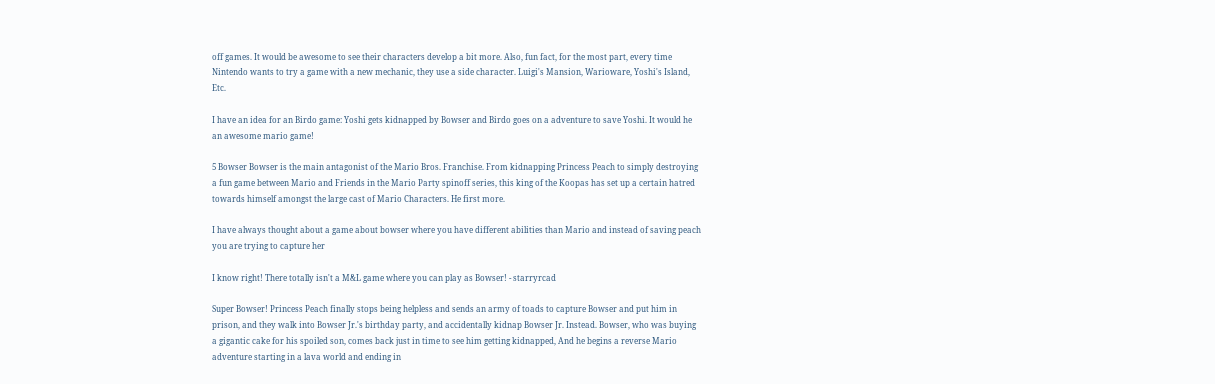off games. It would be awesome to see their characters develop a bit more. Also, fun fact, for the most part, every time Nintendo wants to try a game with a new mechanic, they use a side character. Luigi's Mansion, Warioware, Yoshi's Island, Etc.

I have an idea for an Birdo game: Yoshi gets kidnapped by Bowser and Birdo goes on a adventure to save Yoshi. It would he an awesome mario game!

5 Bowser Bowser is the main antagonist of the Mario Bros. Franchise. From kidnapping Princess Peach to simply destroying a fun game between Mario and Friends in the Mario Party spinoff series, this king of the Koopas has set up a certain hatred towards himself amongst the large cast of Mario Characters. He first more.

I have always thought about a game about bowser where you have different abilities than Mario and instead of saving peach you are trying to capture her

I know right! There totally isn't a M&L game where you can play as Bowser! - starryrcad

Super Bowser! Princess Peach finally stops being helpless and sends an army of toads to capture Bowser and put him in prison, and they walk into Bowser Jr.'s birthday party, and accidentally kidnap Bowser Jr. Instead. Bowser, who was buying a gigantic cake for his spoiled son, comes back just in time to see him getting kidnapped, And he begins a reverse Mario adventure starting in a lava world and ending in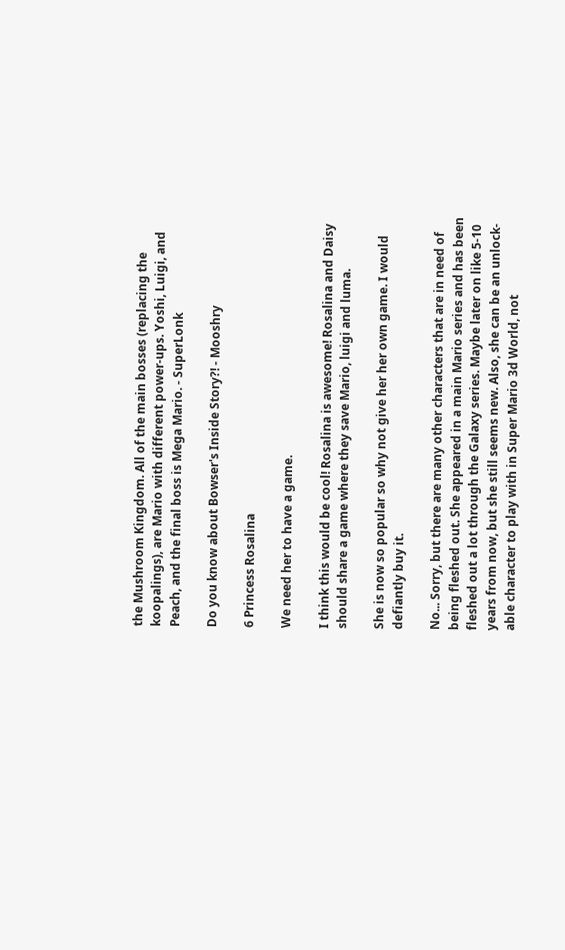the Mushroom Kingdom. All of the main bosses (replacing the koopalings), are Mario with different power-ups. Yoshi, Luigi, and Peach, and the final boss is Mega Mario. - SuperLonk

Do you know about Bowser's Inside Story?! - Mooshry

6 Princess Rosalina

We need her to have a game.

I think this would be cool! Rosalina is awesome! Rosalina and Daisy should share a game where they save Mario, luigi and luma.

She is now so popular so why not give her her own game. I would defiantly buy it.

No... Sorry, but there are many other characters that are in need of being fleshed out. She appeared in a main Mario series and has been fleshed out a lot through the Galaxy series. Maybe later on like 5-10 years from now, but she still seems new. Also, she can be an unlock-able character to play with in Super Mario 3d World, not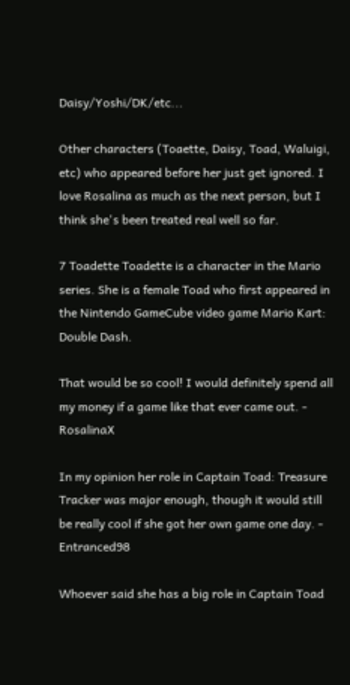Daisy/Yoshi/DK/etc...

Other characters (Toaette, Daisy, Toad, Waluigi, etc) who appeared before her just get ignored. I love Rosalina as much as the next person, but I think she's been treated real well so far.

7 Toadette Toadette is a character in the Mario series. She is a female Toad who first appeared in the Nintendo GameCube video game Mario Kart: Double Dash.

That would be so cool! I would definitely spend all my money if a game like that ever came out. - RosalinaX

In my opinion her role in Captain Toad: Treasure Tracker was major enough, though it would still be really cool if she got her own game one day. - Entranced98

Whoever said she has a big role in Captain Toad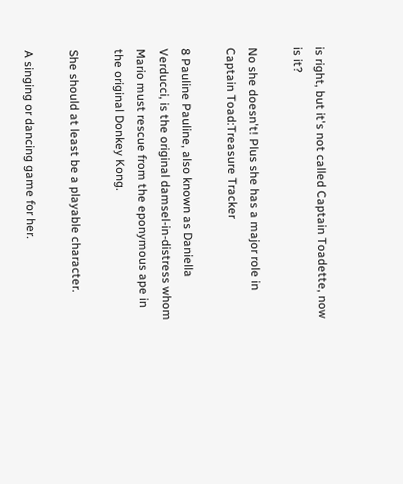is right, but it's not called Captain Toadette, now is it?

No she doesn't! Plus she has a major role in Captain Toad:Treasure Tracker

8 Pauline Pauline, also known as Daniella Verducci, is the original damsel-in-distress whom Mario must rescue from the eponymous ape in the original Donkey Kong.

She should at least be a playable character.

A singing or dancing game for her.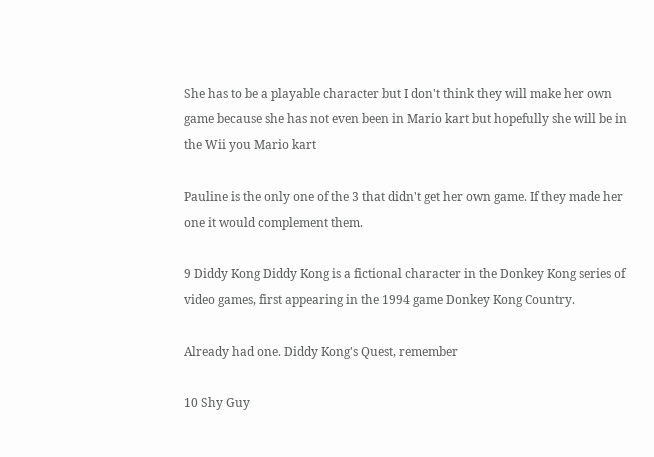She has to be a playable character but I don't think they will make her own game because she has not even been in Mario kart but hopefully she will be in the Wii you Mario kart

Pauline is the only one of the 3 that didn't get her own game. If they made her one it would complement them.

9 Diddy Kong Diddy Kong is a fictional character in the Donkey Kong series of video games, first appearing in the 1994 game Donkey Kong Country.

Already had one. Diddy Kong's Quest, remember

10 Shy Guy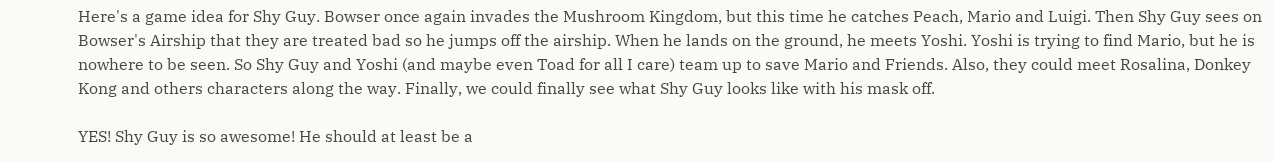Here's a game idea for Shy Guy. Bowser once again invades the Mushroom Kingdom, but this time he catches Peach, Mario and Luigi. Then Shy Guy sees on Bowser's Airship that they are treated bad so he jumps off the airship. When he lands on the ground, he meets Yoshi. Yoshi is trying to find Mario, but he is nowhere to be seen. So Shy Guy and Yoshi (and maybe even Toad for all I care) team up to save Mario and Friends. Also, they could meet Rosalina, Donkey Kong and others characters along the way. Finally, we could finally see what Shy Guy looks like with his mask off.

YES! Shy Guy is so awesome! He should at least be a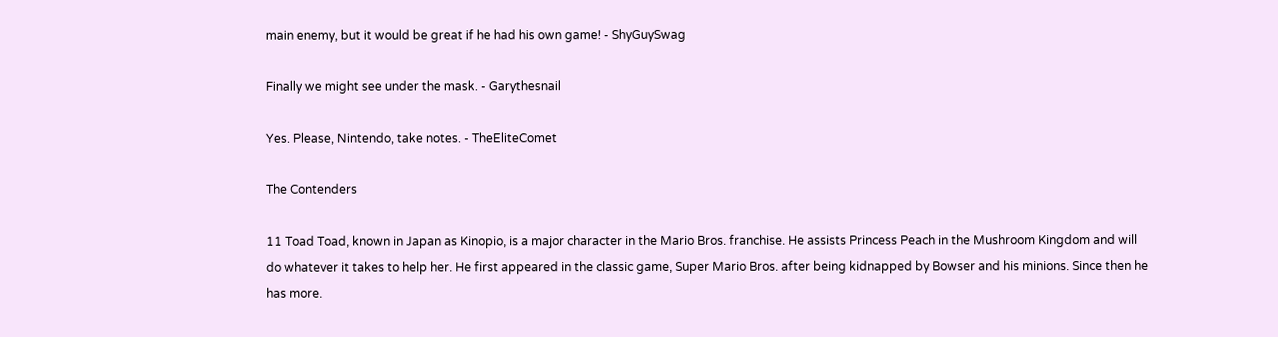main enemy, but it would be great if he had his own game! - ShyGuySwag

Finally we might see under the mask. - Garythesnail

Yes. Please, Nintendo, take notes. - TheEliteComet

The Contenders

11 Toad Toad, known in Japan as Kinopio, is a major character in the Mario Bros. franchise. He assists Princess Peach in the Mushroom Kingdom and will do whatever it takes to help her. He first appeared in the classic game, Super Mario Bros. after being kidnapped by Bowser and his minions. Since then he has more.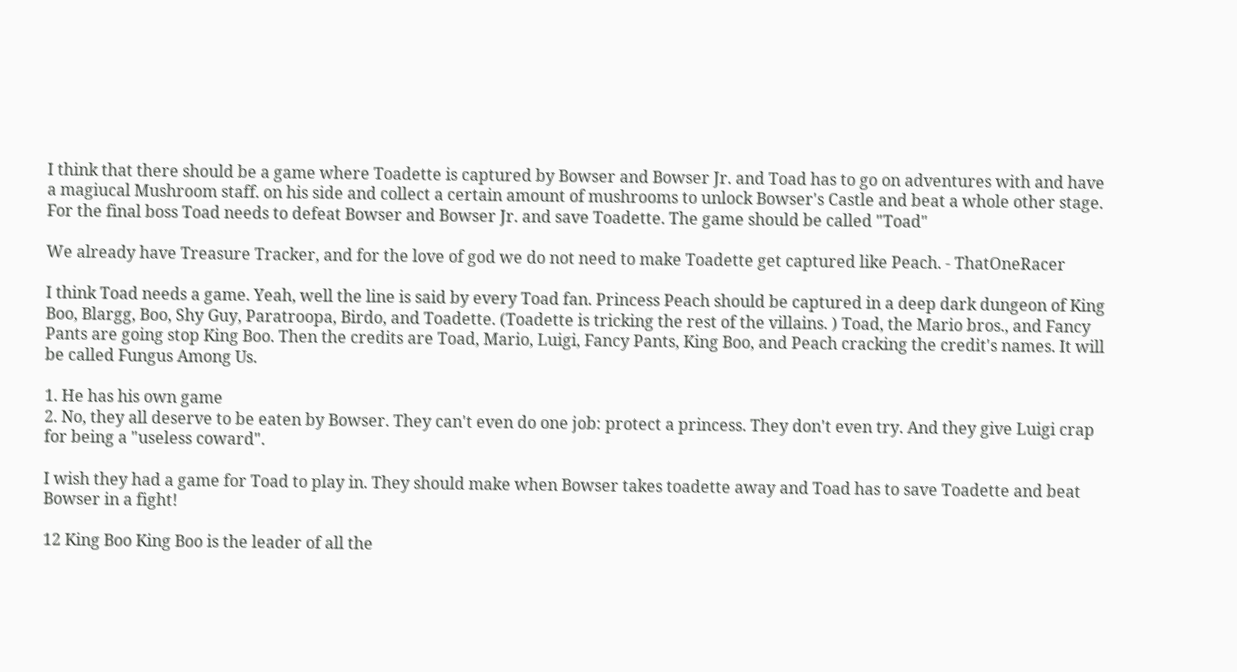I think that there should be a game where Toadette is captured by Bowser and Bowser Jr. and Toad has to go on adventures with and have a magiucal Mushroom staff. on his side and collect a certain amount of mushrooms to unlock Bowser's Castle and beat a whole other stage. For the final boss Toad needs to defeat Bowser and Bowser Jr. and save Toadette. The game should be called "Toad"

We already have Treasure Tracker, and for the love of god we do not need to make Toadette get captured like Peach. - ThatOneRacer

I think Toad needs a game. Yeah, well the line is said by every Toad fan. Princess Peach should be captured in a deep dark dungeon of King Boo, Blargg, Boo, Shy Guy, Paratroopa, Birdo, and Toadette. (Toadette is tricking the rest of the villains. ) Toad, the Mario bros., and Fancy Pants are going stop King Boo. Then the credits are Toad, Mario, Luigi, Fancy Pants, King Boo, and Peach cracking the credit's names. It will be called Fungus Among Us.

1. He has his own game
2. No, they all deserve to be eaten by Bowser. They can't even do one job: protect a princess. They don't even try. And they give Luigi crap for being a "useless coward".

I wish they had a game for Toad to play in. They should make when Bowser takes toadette away and Toad has to save Toadette and beat Bowser in a fight!

12 King Boo King Boo is the leader of all the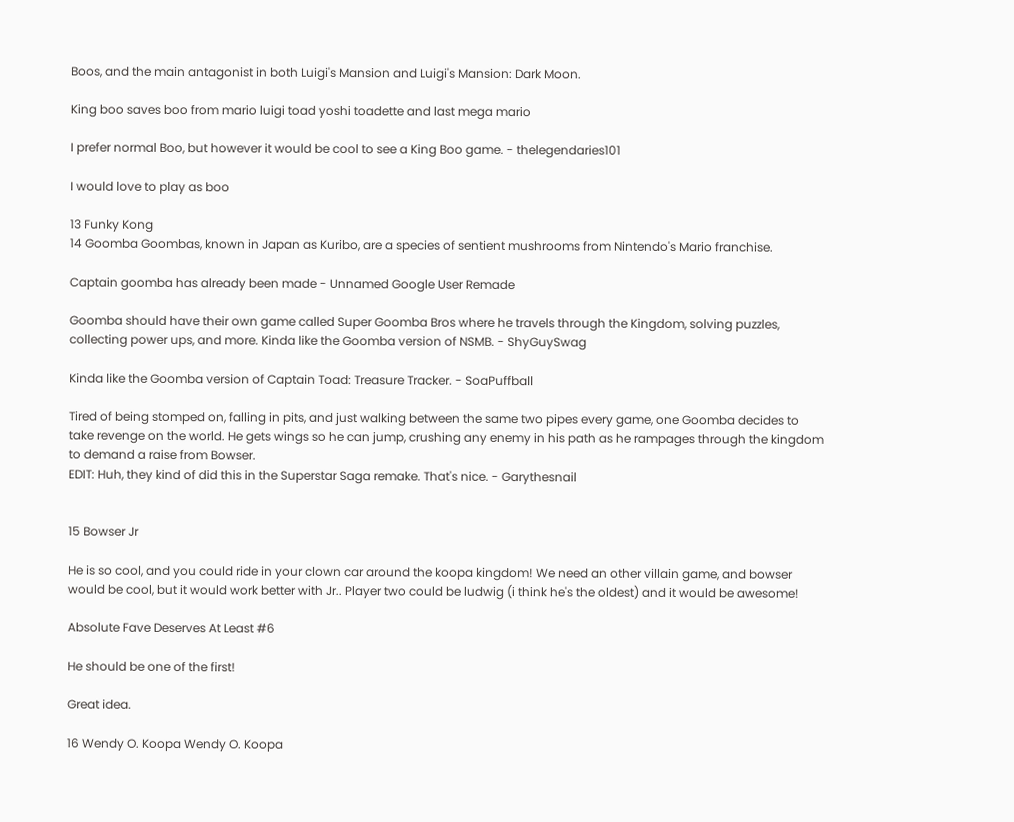Boos, and the main antagonist in both Luigi's Mansion and Luigi's Mansion: Dark Moon.

King boo saves boo from mario luigi toad yoshi toadette and last mega mario

I prefer normal Boo, but however it would be cool to see a King Boo game. - thelegendaries101

I would love to play as boo

13 Funky Kong
14 Goomba Goombas, known in Japan as Kuribo, are a species of sentient mushrooms from Nintendo's Mario franchise.

Captain goomba has already been made - Unnamed Google User Remade

Goomba should have their own game called Super Goomba Bros where he travels through the Kingdom, solving puzzles, collecting power ups, and more. Kinda like the Goomba version of NSMB. - ShyGuySwag

Kinda like the Goomba version of Captain Toad: Treasure Tracker. - SoaPuffball

Tired of being stomped on, falling in pits, and just walking between the same two pipes every game, one Goomba decides to take revenge on the world. He gets wings so he can jump, crushing any enemy in his path as he rampages through the kingdom to demand a raise from Bowser.
EDIT: Huh, they kind of did this in the Superstar Saga remake. That's nice. - Garythesnail


15 Bowser Jr

He is so cool, and you could ride in your clown car around the koopa kingdom! We need an other villain game, and bowser would be cool, but it would work better with Jr.. Player two could be ludwig (i think he's the oldest) and it would be awesome!

Absolute Fave Deserves At Least #6

He should be one of the first!

Great idea.

16 Wendy O. Koopa Wendy O. Koopa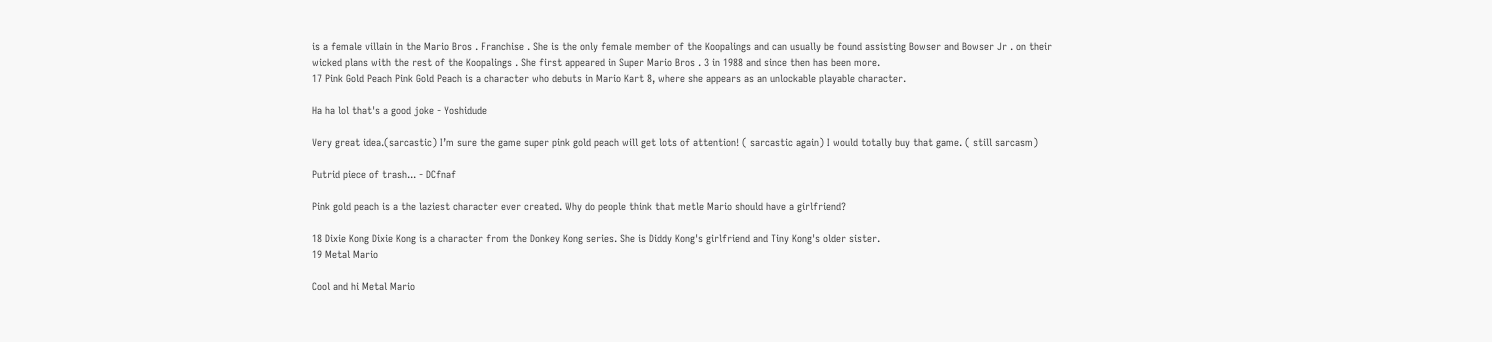is a female villain in the Mario Bros . Franchise . She is the only female member of the Koopalings and can usually be found assisting Bowser and Bowser Jr . on their wicked plans with the rest of the Koopalings . She first appeared in Super Mario Bros . 3 in 1988 and since then has been more.
17 Pink Gold Peach Pink Gold Peach is a character who debuts in Mario Kart 8, where she appears as an unlockable playable character.

Ha ha lol that's a good joke - Yoshidude

Very great idea.(sarcastic) I’m sure the game super pink gold peach will get lots of attention! ( sarcastic again) I would totally buy that game. ( still sarcasm)

Putrid piece of trash... - DCfnaf

Pink gold peach is a the laziest character ever created. Why do people think that metle Mario should have a girlfriend?

18 Dixie Kong Dixie Kong is a character from the Donkey Kong series. She is Diddy Kong's girlfriend and Tiny Kong's older sister.
19 Metal Mario

Cool and hi Metal Mario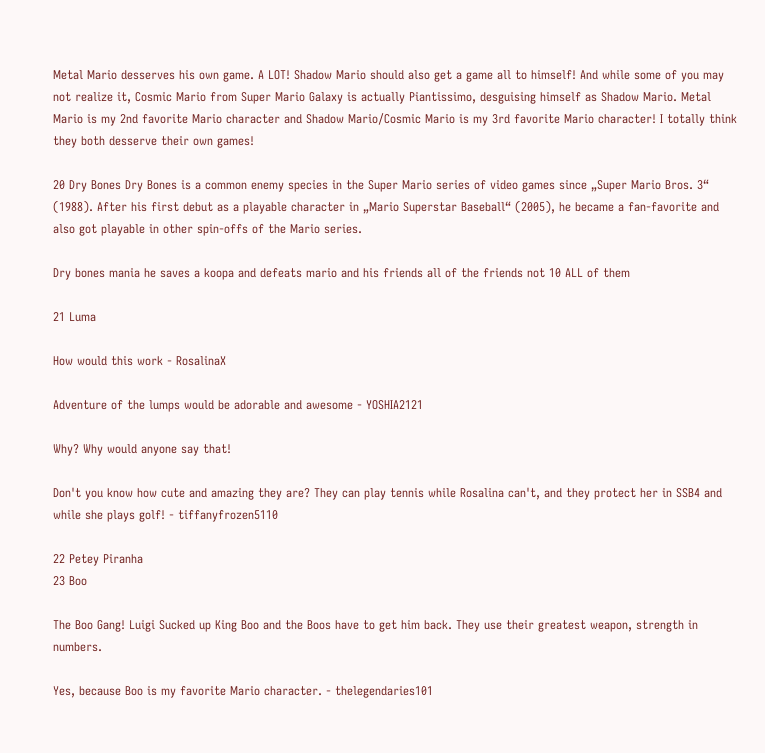Metal Mario desserves his own game. A LOT! Shadow Mario should also get a game all to himself! And while some of you may not realize it, Cosmic Mario from Super Mario Galaxy is actually Piantissimo, desguising himself as Shadow Mario. Metal Mario is my 2nd favorite Mario character and Shadow Mario/Cosmic Mario is my 3rd favorite Mario character! I totally think they both desserve their own games!

20 Dry Bones Dry Bones is a common enemy species in the Super Mario series of video games since „Super Mario Bros. 3“ (1988). After his first debut as a playable character in „Mario Superstar Baseball“ (2005), he became a fan-favorite and also got playable in other spin-offs of the Mario series.

Dry bones mania he saves a koopa and defeats mario and his friends all of the friends not 10 ALL of them

21 Luma

How would this work - RosalinaX

Adventure of the lumps would be adorable and awesome - YOSHIA2121

Why? Why would anyone say that!

Don't you know how cute and amazing they are? They can play tennis while Rosalina can't, and they protect her in SSB4 and while she plays golf! - tiffanyfrozen5110

22 Petey Piranha
23 Boo

The Boo Gang! Luigi Sucked up King Boo and the Boos have to get him back. They use their greatest weapon, strength in numbers.

Yes, because Boo is my favorite Mario character. - thelegendaries101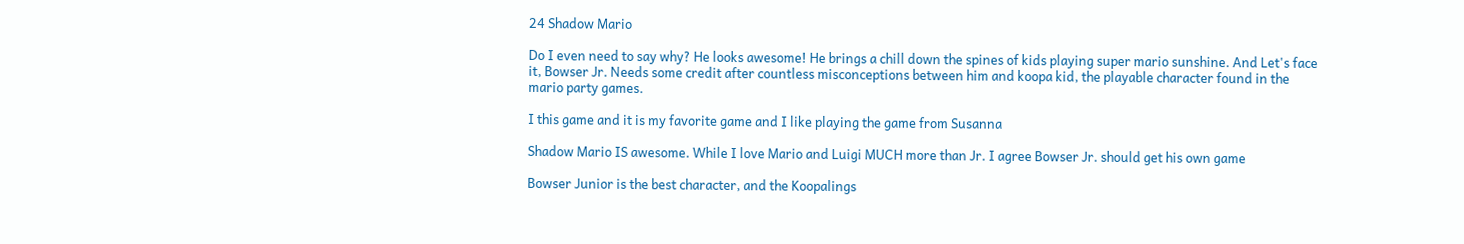24 Shadow Mario

Do I even need to say why? He looks awesome! He brings a chill down the spines of kids playing super mario sunshine. And Let's face it, Bowser Jr. Needs some credit after countless misconceptions between him and koopa kid, the playable character found in the mario party games.

I this game and it is my favorite game and I like playing the game from Susanna

Shadow Mario IS awesome. While I love Mario and Luigi MUCH more than Jr. I agree Bowser Jr. should get his own game

Bowser Junior is the best character, and the Koopalings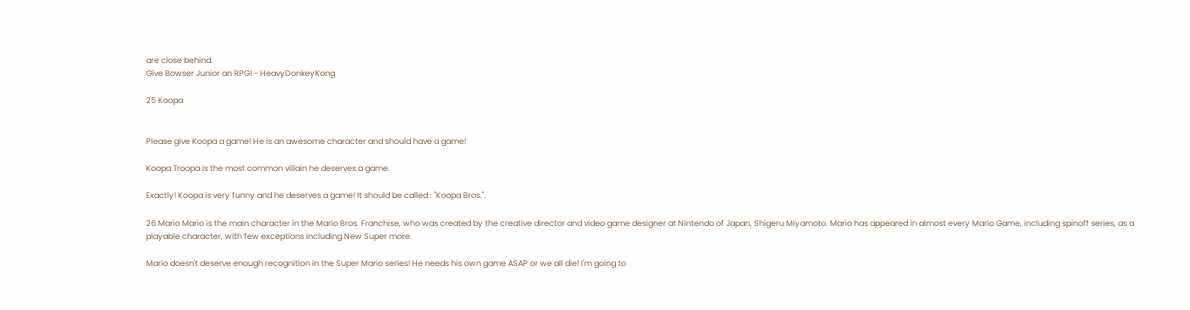are close behind.
Give Bowser Junior an RPG! - HeavyDonkeyKong

25 Koopa


Please give Koopa a game! He is an awesome character and should have a game!

Koopa Troopa is the most common villain he deserves a game.

Exactly! Koopa is very funny and he deserves a game! It should be called : "Koopa Bros.".

26 Mario Mario is the main character in the Mario Bros. Franchise, who was created by the creative director and video game designer at Nintendo of Japan, Shigeru Miyamoto. Mario has appeared in almost every Mario Game, including spinoff series, as a playable character, with few exceptions including New Super more.

Mario doesn't deserve enough recognition in the Super Mario series! He needs his own game ASAP or we all die! I'm going to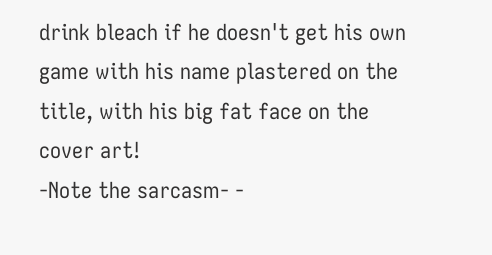drink bleach if he doesn't get his own game with his name plastered on the title, with his big fat face on the cover art!
-Note the sarcasm- -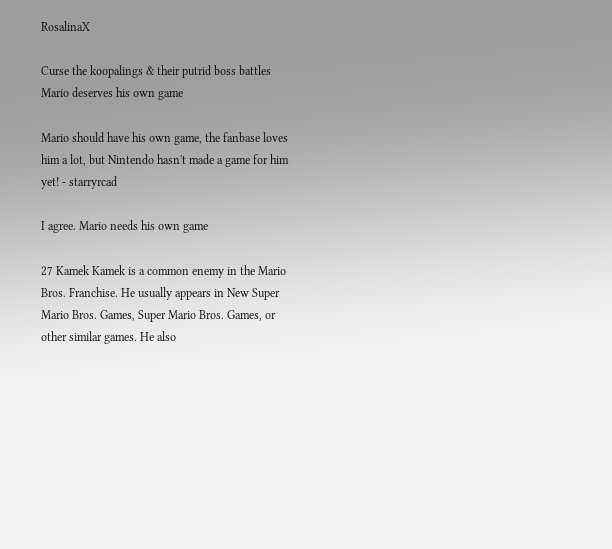RosalinaX

Curse the koopalings & their putrid boss battles
Mario deserves his own game

Mario should have his own game, the fanbase loves him a lot, but Nintendo hasn't made a game for him yet! - starryrcad

I agree. Mario needs his own game

27 Kamek Kamek is a common enemy in the Mario Bros. Franchise. He usually appears in New Super Mario Bros. Games, Super Mario Bros. Games, or other similar games. He also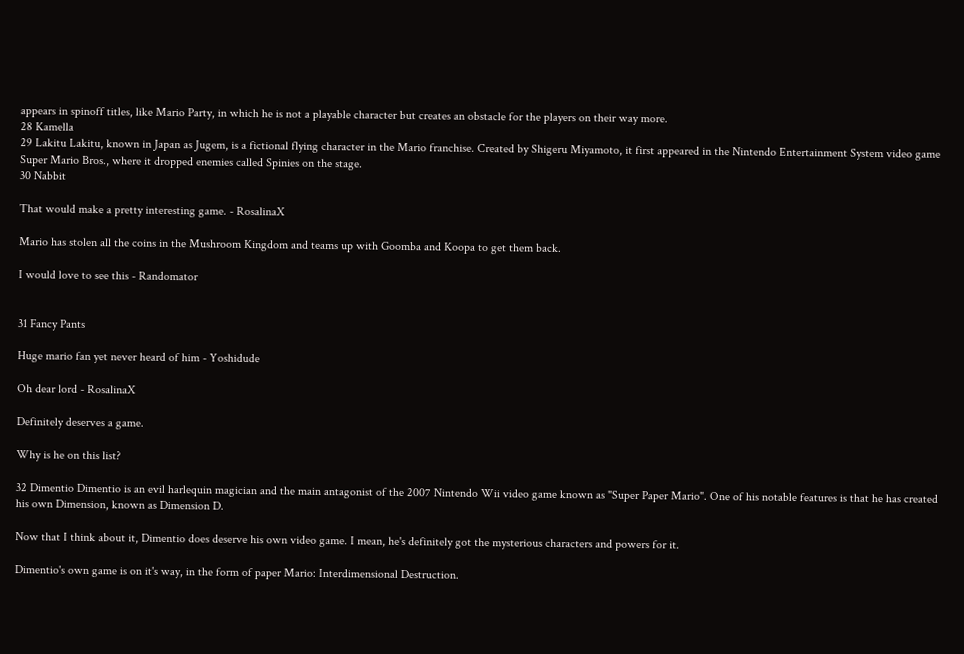appears in spinoff titles, like Mario Party, in which he is not a playable character but creates an obstacle for the players on their way more.
28 Kamella
29 Lakitu Lakitu, known in Japan as Jugem, is a fictional flying character in the Mario franchise. Created by Shigeru Miyamoto, it first appeared in the Nintendo Entertainment System video game Super Mario Bros., where it dropped enemies called Spinies on the stage.
30 Nabbit

That would make a pretty interesting game. - RosalinaX

Mario has stolen all the coins in the Mushroom Kingdom and teams up with Goomba and Koopa to get them back.

I would love to see this - Randomator


31 Fancy Pants

Huge mario fan yet never heard of him - Yoshidude

Oh dear lord - RosalinaX

Definitely deserves a game.

Why is he on this list?

32 Dimentio Dimentio is an evil harlequin magician and the main antagonist of the 2007 Nintendo Wii video game known as "Super Paper Mario". One of his notable features is that he has created his own Dimension, known as Dimension D.

Now that I think about it, Dimentio does deserve his own video game. I mean, he's definitely got the mysterious characters and powers for it.

Dimentio's own game is on it's way, in the form of paper Mario: Interdimensional Destruction.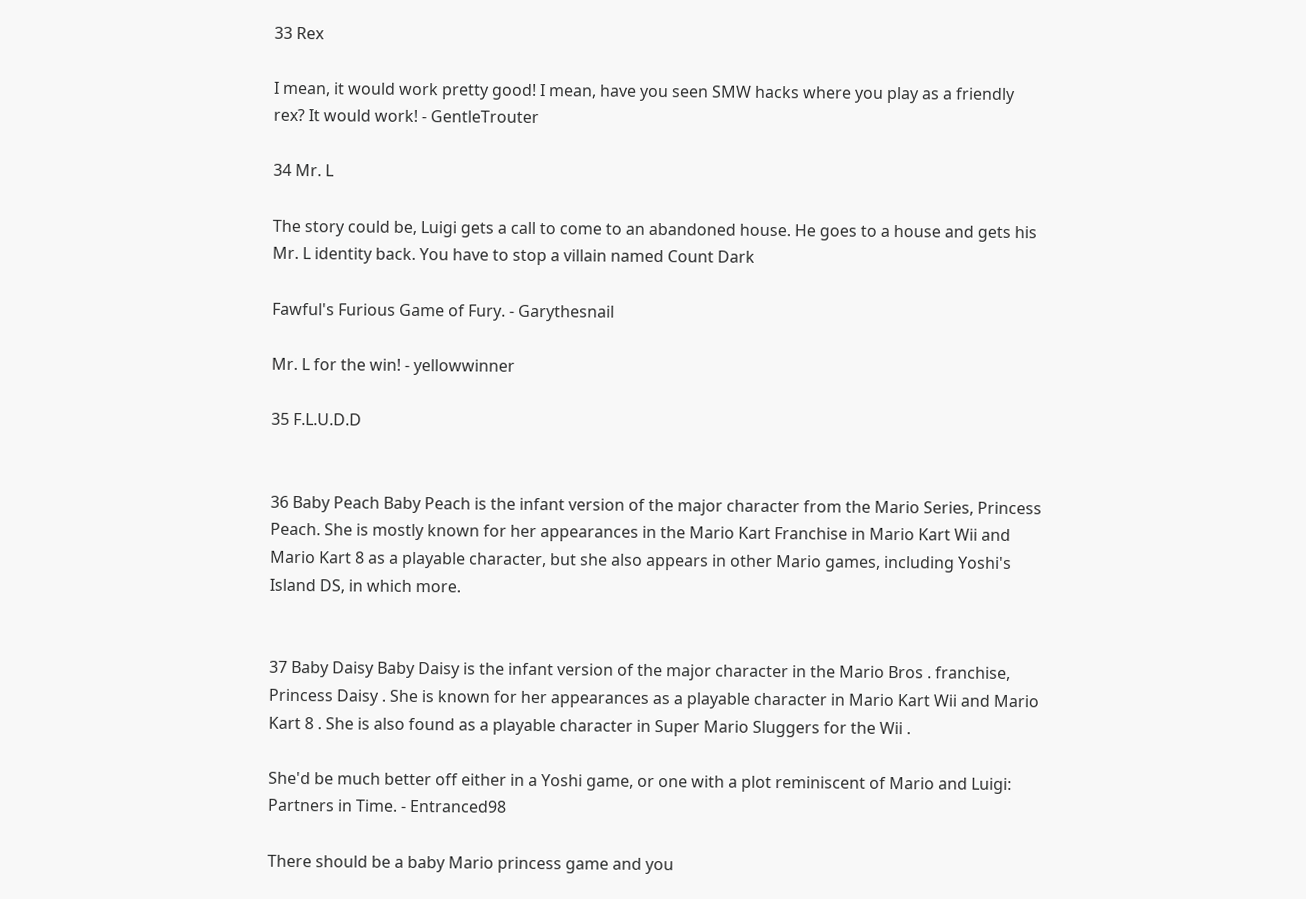33 Rex

I mean, it would work pretty good! I mean, have you seen SMW hacks where you play as a friendly rex? It would work! - GentleTrouter

34 Mr. L

The story could be, Luigi gets a call to come to an abandoned house. He goes to a house and gets his Mr. L identity back. You have to stop a villain named Count Dark

Fawful's Furious Game of Fury. - Garythesnail

Mr. L for the win! - yellowwinner

35 F.L.U.D.D


36 Baby Peach Baby Peach is the infant version of the major character from the Mario Series, Princess Peach. She is mostly known for her appearances in the Mario Kart Franchise in Mario Kart Wii and Mario Kart 8 as a playable character, but she also appears in other Mario games, including Yoshi's Island DS, in which more.


37 Baby Daisy Baby Daisy is the infant version of the major character in the Mario Bros . franchise, Princess Daisy . She is known for her appearances as a playable character in Mario Kart Wii and Mario Kart 8 . She is also found as a playable character in Super Mario Sluggers for the Wii .

She'd be much better off either in a Yoshi game, or one with a plot reminiscent of Mario and Luigi: Partners in Time. - Entranced98

There should be a baby Mario princess game and you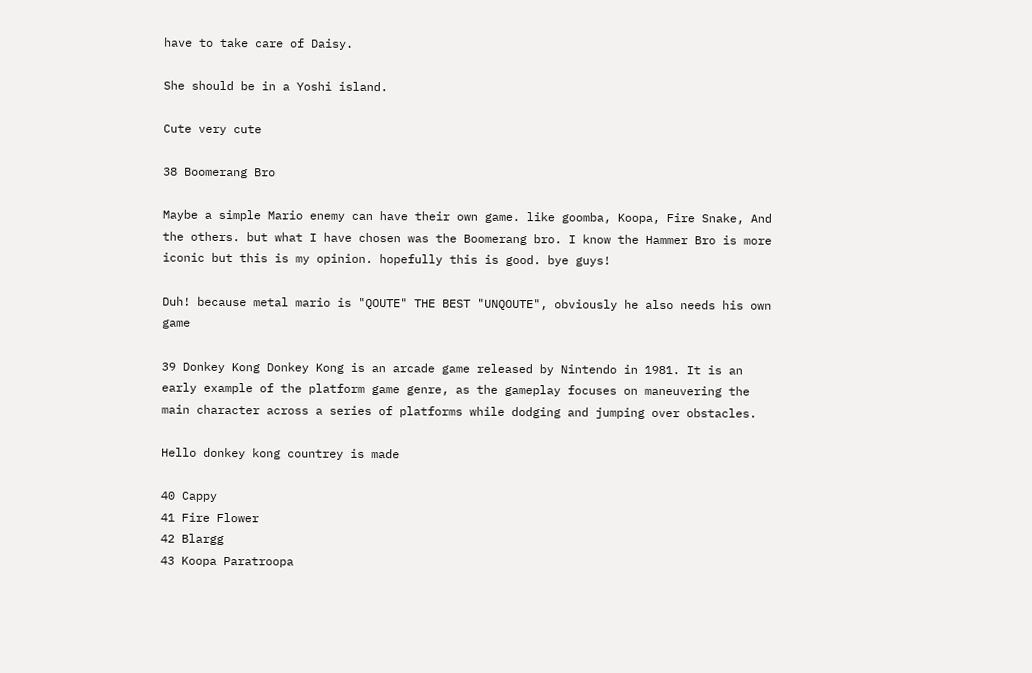have to take care of Daisy.

She should be in a Yoshi island.

Cute very cute

38 Boomerang Bro

Maybe a simple Mario enemy can have their own game. like goomba, Koopa, Fire Snake, And the others. but what I have chosen was the Boomerang bro. I know the Hammer Bro is more iconic but this is my opinion. hopefully this is good. bye guys!

Duh! because metal mario is "QOUTE" THE BEST "UNQOUTE", obviously he also needs his own game

39 Donkey Kong Donkey Kong is an arcade game released by Nintendo in 1981. It is an early example of the platform game genre, as the gameplay focuses on maneuvering the main character across a series of platforms while dodging and jumping over obstacles.

Hello donkey kong countrey is made

40 Cappy
41 Fire Flower
42 Blargg
43 Koopa Paratroopa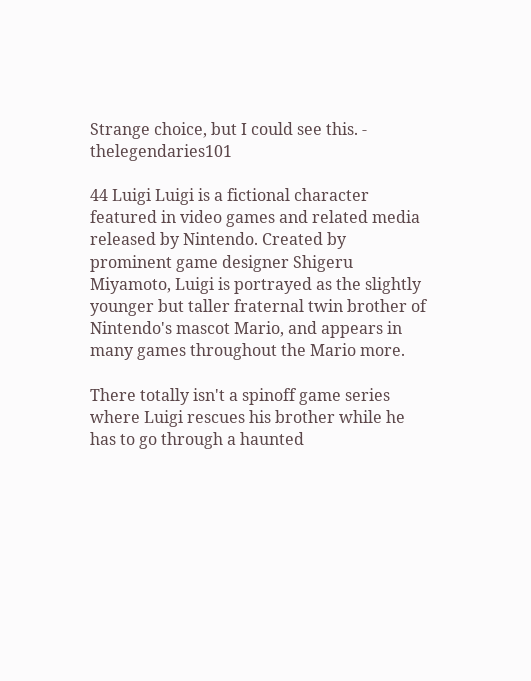Strange choice, but I could see this. - thelegendaries101

44 Luigi Luigi is a fictional character featured in video games and related media released by Nintendo. Created by prominent game designer Shigeru Miyamoto, Luigi is portrayed as the slightly younger but taller fraternal twin brother of Nintendo's mascot Mario, and appears in many games throughout the Mario more.

There totally isn't a spinoff game series where Luigi rescues his brother while he has to go through a haunted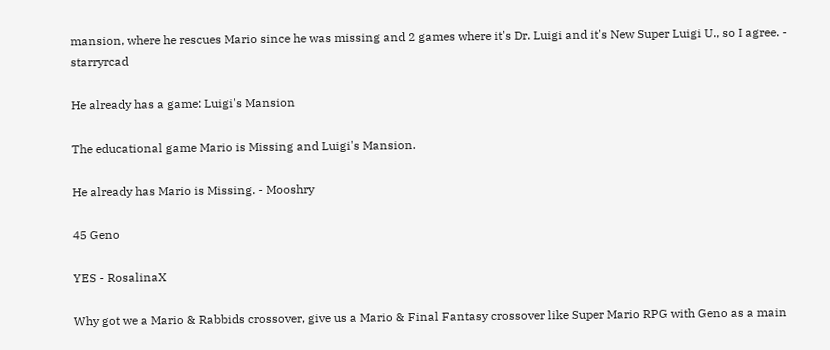mansion, where he rescues Mario since he was missing and 2 games where it's Dr. Luigi and it's New Super Luigi U., so I agree. - starryrcad

He already has a game: Luigi's Mansion

The educational game Mario is Missing and Luigi's Mansion.

He already has Mario is Missing. - Mooshry

45 Geno

YES - RosalinaX

Why got we a Mario & Rabbids crossover, give us a Mario & Final Fantasy crossover like Super Mario RPG with Geno as a main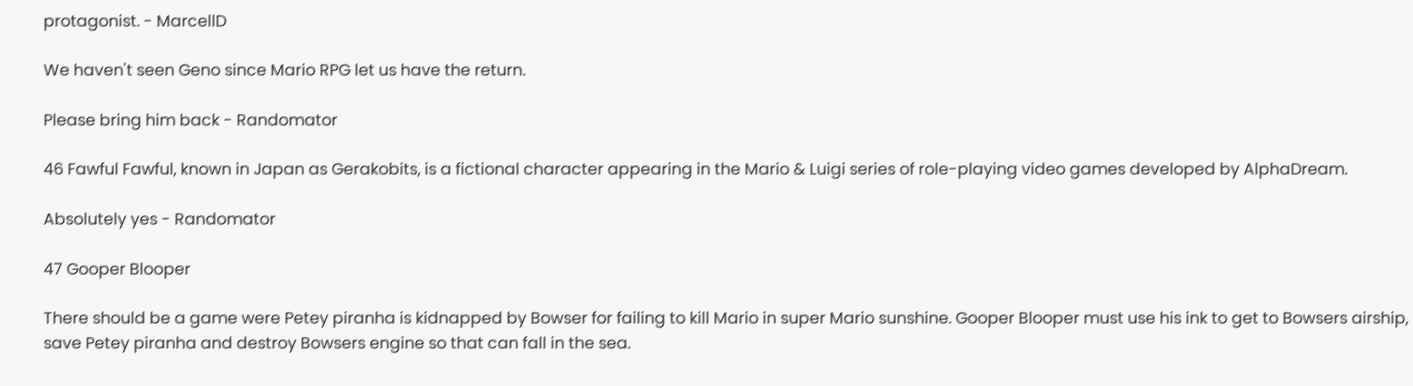protagonist. - MarcellD

We haven't seen Geno since Mario RPG let us have the return.

Please bring him back - Randomator

46 Fawful Fawful, known in Japan as Gerakobits, is a fictional character appearing in the Mario & Luigi series of role-playing video games developed by AlphaDream.

Absolutely yes - Randomator

47 Gooper Blooper

There should be a game were Petey piranha is kidnapped by Bowser for failing to kill Mario in super Mario sunshine. Gooper Blooper must use his ink to get to Bowsers airship, save Petey piranha and destroy Bowsers engine so that can fall in the sea.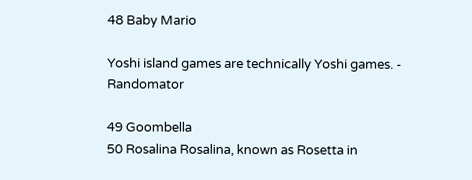48 Baby Mario

Yoshi island games are technically Yoshi games. - Randomator

49 Goombella
50 Rosalina Rosalina, known as Rosetta in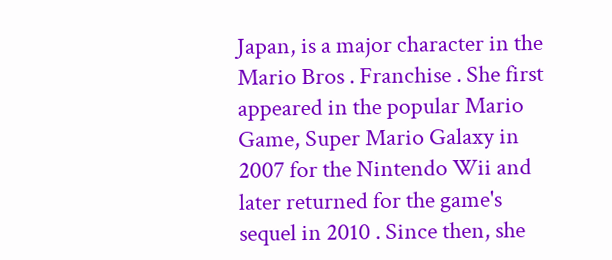Japan, is a major character in the Mario Bros . Franchise . She first appeared in the popular Mario Game, Super Mario Galaxy in 2007 for the Nintendo Wii and later returned for the game's sequel in 2010 . Since then, she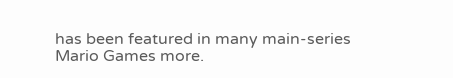has been featured in many main-series Mario Games more.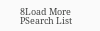8Load More
PSearch List